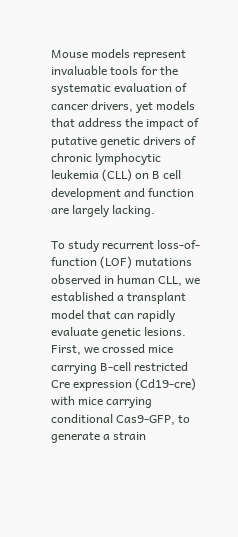Mouse models represent invaluable tools for the systematic evaluation of cancer drivers, yet models that address the impact of putative genetic drivers of chronic lymphocytic leukemia (CLL) on B cell development and function are largely lacking.

To study recurrent loss-of-function (LOF) mutations observed in human CLL, we established a transplant model that can rapidly evaluate genetic lesions. First, we crossed mice carrying B-cell restricted Cre expression (Cd19-cre) with mice carrying conditional Cas9-GFP, to generate a strain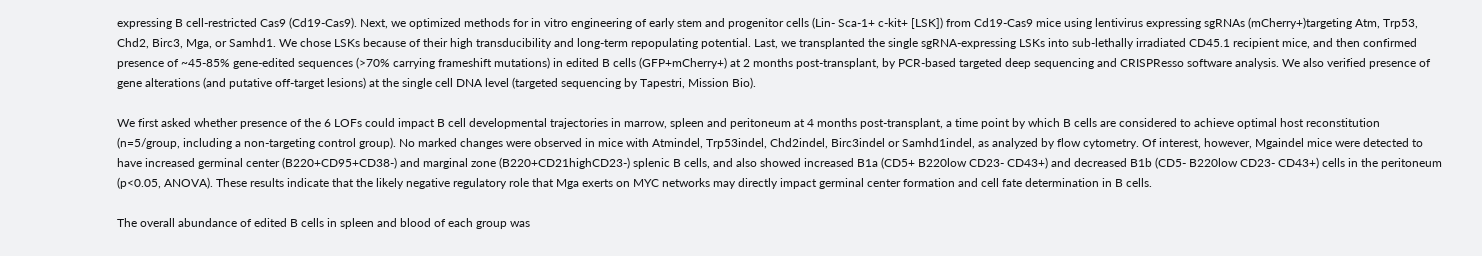expressing B cell-restricted Cas9 (Cd19-Cas9). Next, we optimized methods for in vitro engineering of early stem and progenitor cells (Lin- Sca-1+ c-kit+ [LSK]) from Cd19-Cas9 mice using lentivirus expressing sgRNAs (mCherry+)targeting Atm, Trp53, Chd2, Birc3, Mga, or Samhd1. We chose LSKs because of their high transducibility and long-term repopulating potential. Last, we transplanted the single sgRNA-expressing LSKs into sub-lethally irradiated CD45.1 recipient mice, and then confirmed presence of ~45-85% gene-edited sequences (>70% carrying frameshift mutations) in edited B cells (GFP+mCherry+) at 2 months post-transplant, by PCR-based targeted deep sequencing and CRISPResso software analysis. We also verified presence of gene alterations (and putative off-target lesions) at the single cell DNA level (targeted sequencing by Tapestri, Mission Bio).

We first asked whether presence of the 6 LOFs could impact B cell developmental trajectories in marrow, spleen and peritoneum at 4 months post-transplant, a time point by which B cells are considered to achieve optimal host reconstitution (n=5/group, including a non-targeting control group). No marked changes were observed in mice with Atmindel, Trp53indel, Chd2indel, Birc3indel or Samhd1indel, as analyzed by flow cytometry. Of interest, however, Mgaindel mice were detected to have increased germinal center (B220+CD95+CD38-) and marginal zone (B220+CD21highCD23-) splenic B cells, and also showed increased B1a (CD5+ B220low CD23- CD43+) and decreased B1b (CD5- B220low CD23- CD43+) cells in the peritoneum (p<0.05, ANOVA). These results indicate that the likely negative regulatory role that Mga exerts on MYC networks may directly impact germinal center formation and cell fate determination in B cells.

The overall abundance of edited B cells in spleen and blood of each group was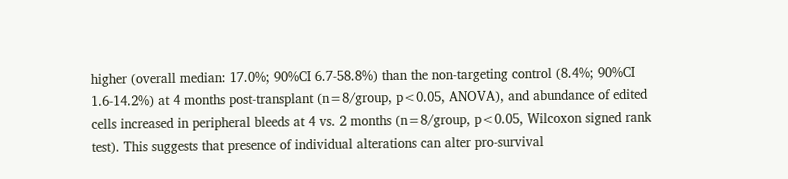higher (overall median: 17.0%; 90%CI 6.7-58.8%) than the non-targeting control (8.4%; 90%CI 1.6-14.2%) at 4 months post-transplant (n=8/group, p<0.05, ANOVA), and abundance of edited cells increased in peripheral bleeds at 4 vs. 2 months (n=8/group, p<0.05, Wilcoxon signed rank test). This suggests that presence of individual alterations can alter pro-survival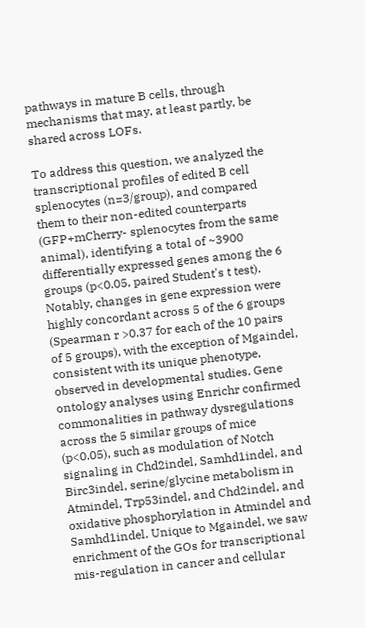pathways in mature B cells, through mechanisms that may, at least partly, be shared across LOFs.

To address this question, we analyzed the transcriptional profiles of edited B cell splenocytes (n=3/group), and compared them to their non-edited counterparts (GFP+mCherry- splenocytes from the same animal), identifying a total of ~3900 differentially expressed genes among the 6 groups (p<0.05, paired Student's t test). Notably, changes in gene expression were highly concordant across 5 of the 6 groups (Spearman r >0.37 for each of the 10 pairs of 5 groups), with the exception of Mgaindel, consistent with its unique phenotype, observed in developmental studies. Gene ontology analyses using Enrichr confirmed commonalities in pathway dysregulations across the 5 similar groups of mice (p<0.05), such as modulation of Notch signaling in Chd2indel, Samhd1indel, and Birc3indel, serine/glycine metabolism in Atmindel, Trp53indel, and Chd2indel, and oxidative phosphorylation in Atmindel and Samhd1indel. Unique to Mgaindel, we saw enrichment of the GOs for transcriptional mis-regulation in cancer and cellular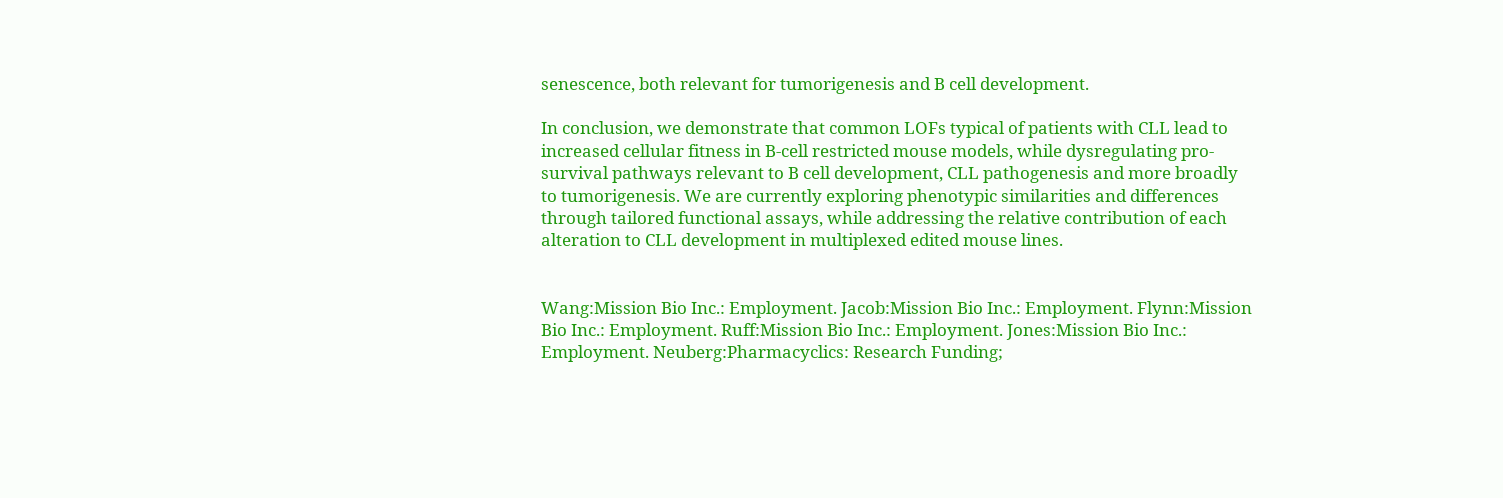senescence, both relevant for tumorigenesis and B cell development.

In conclusion, we demonstrate that common LOFs typical of patients with CLL lead to increased cellular fitness in B-cell restricted mouse models, while dysregulating pro-survival pathways relevant to B cell development, CLL pathogenesis and more broadly to tumorigenesis. We are currently exploring phenotypic similarities and differences through tailored functional assays, while addressing the relative contribution of each alteration to CLL development in multiplexed edited mouse lines.


Wang:Mission Bio Inc.: Employment. Jacob:Mission Bio Inc.: Employment. Flynn:Mission Bio Inc.: Employment. Ruff:Mission Bio Inc.: Employment. Jones:Mission Bio Inc.: Employment. Neuberg:Pharmacyclics: Research Funding;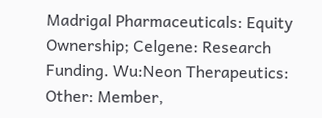Madrigal Pharmaceuticals: Equity Ownership; Celgene: Research Funding. Wu:Neon Therapeutics: Other: Member,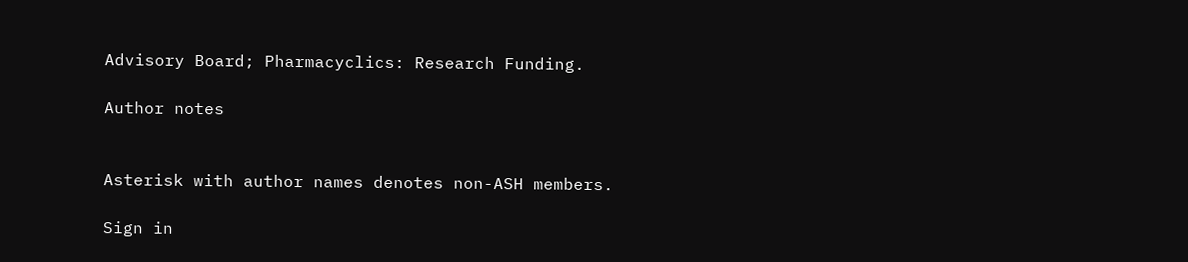Advisory Board; Pharmacyclics: Research Funding.

Author notes


Asterisk with author names denotes non-ASH members.

Sign in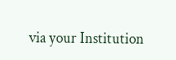via your Institution